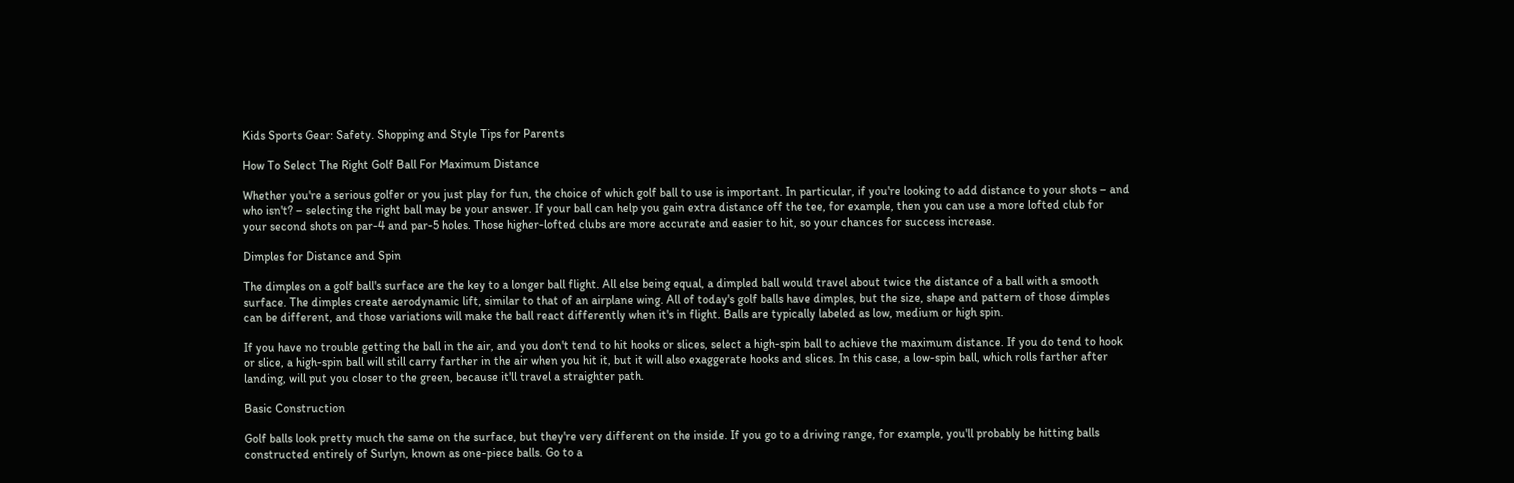Kids Sports Gear: Safety. Shopping and Style Tips for Parents

How To Select The Right Golf Ball For Maximum Distance

Whether you're a serious golfer or you just play for fun, the choice of which golf ball to use is important. In particular, if you're looking to add distance to your shots – and who isn't? – selecting the right ball may be your answer. If your ball can help you gain extra distance off the tee, for example, then you can use a more lofted club for your second shots on par-4 and par-5 holes. Those higher-lofted clubs are more accurate and easier to hit, so your chances for success increase.

Dimples for Distance and Spin

The dimples on a golf ball's surface are the key to a longer ball flight. All else being equal, a dimpled ball would travel about twice the distance of a ball with a smooth surface. The dimples create aerodynamic lift, similar to that of an airplane wing. All of today's golf balls have dimples, but the size, shape and pattern of those dimples can be different, and those variations will make the ball react differently when it's in flight. Balls are typically labeled as low, medium or high spin.

If you have no trouble getting the ball in the air, and you don't tend to hit hooks or slices, select a high-spin ball to achieve the maximum distance. If you do tend to hook or slice, a high-spin ball will still carry farther in the air when you hit it, but it will also exaggerate hooks and slices. In this case, a low-spin ball, which rolls farther after landing, will put you closer to the green, because it'll travel a straighter path.

Basic Construction

Golf balls look pretty much the same on the surface, but they're very different on the inside. If you go to a driving range, for example, you'll probably be hitting balls constructed entirely of Surlyn, known as one-piece balls. Go to a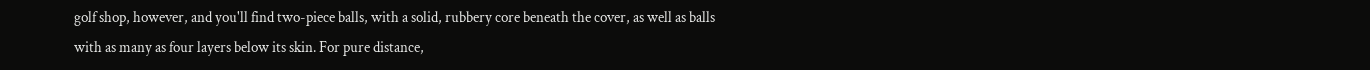golf shop, however, and you'll find two-piece balls, with a solid, rubbery core beneath the cover, as well as balls with as many as four layers below its skin. For pure distance,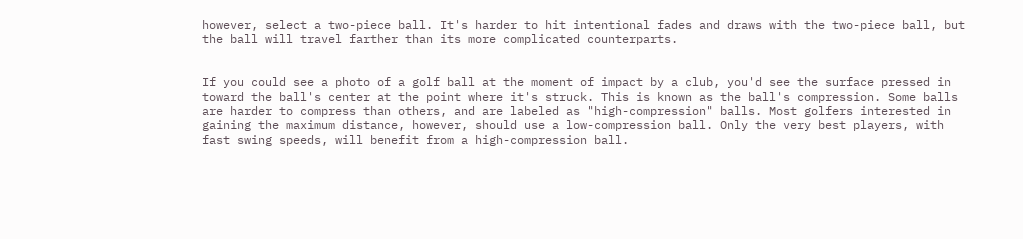however, select a two-piece ball. It's harder to hit intentional fades and draws with the two-piece ball, but the ball will travel farther than its more complicated counterparts.


If you could see a photo of a golf ball at the moment of impact by a club, you'd see the surface pressed in toward the ball's center at the point where it's struck. This is known as the ball's compression. Some balls are harder to compress than others, and are labeled as "high-compression" balls. Most golfers interested in gaining the maximum distance, however, should use a low-compression ball. Only the very best players, with fast swing speeds, will benefit from a high-compression ball.